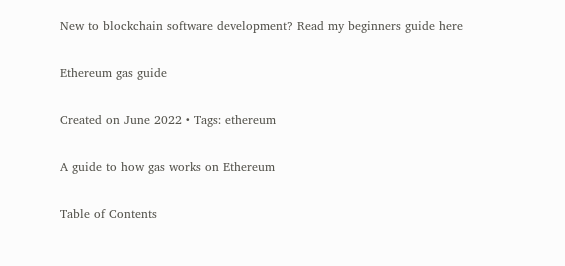New to blockchain software development? Read my beginners guide here

Ethereum gas guide

Created on June 2022 • Tags: ethereum

A guide to how gas works on Ethereum

Table of Contents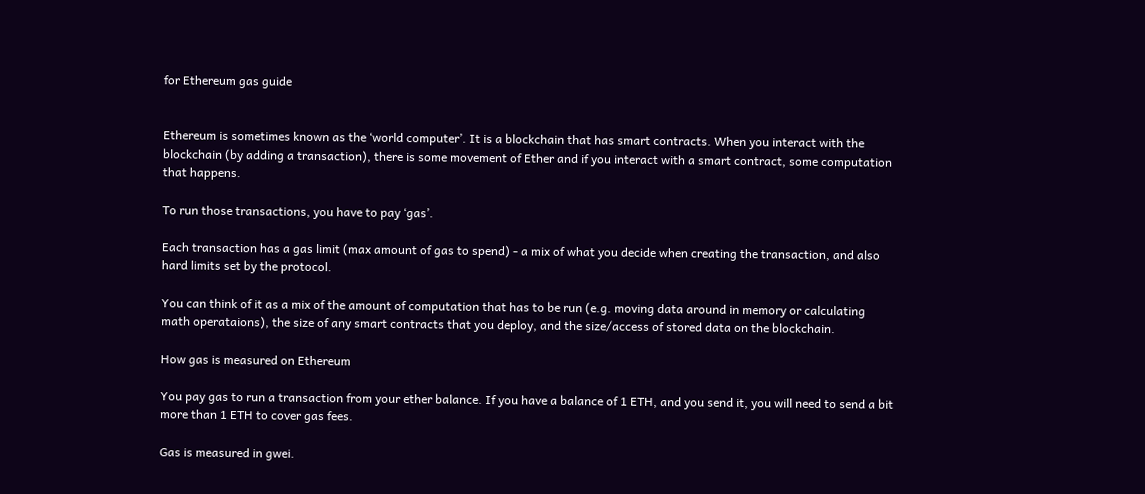for Ethereum gas guide


Ethereum is sometimes known as the ‘world computer’. It is a blockchain that has smart contracts. When you interact with the blockchain (by adding a transaction), there is some movement of Ether and if you interact with a smart contract, some computation that happens.

To run those transactions, you have to pay ‘gas’.

Each transaction has a gas limit (max amount of gas to spend) - a mix of what you decide when creating the transaction, and also hard limits set by the protocol.

You can think of it as a mix of the amount of computation that has to be run (e.g. moving data around in memory or calculating math operataions), the size of any smart contracts that you deploy, and the size/access of stored data on the blockchain.

How gas is measured on Ethereum

You pay gas to run a transaction from your ether balance. If you have a balance of 1 ETH, and you send it, you will need to send a bit more than 1 ETH to cover gas fees.

Gas is measured in gwei.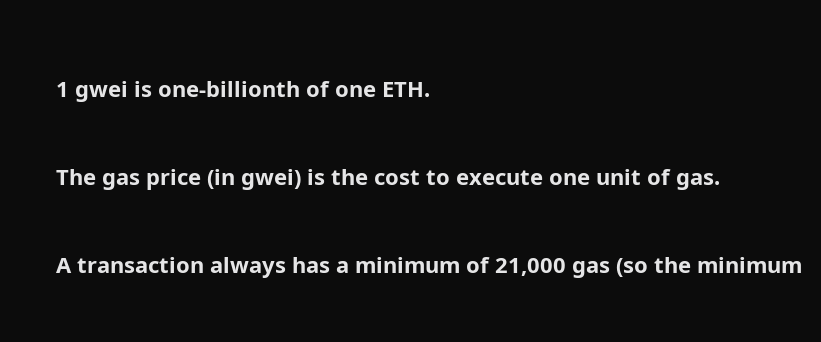1 gwei is one-billionth of one ETH.

The gas price (in gwei) is the cost to execute one unit of gas.

A transaction always has a minimum of 21,000 gas (so the minimum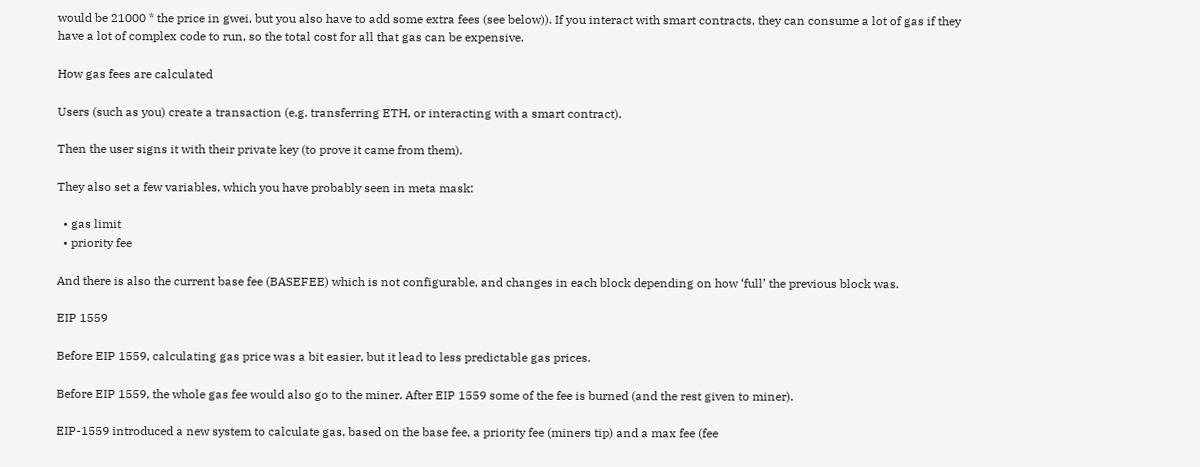would be 21000 * the price in gwei, but you also have to add some extra fees (see below)). If you interact with smart contracts, they can consume a lot of gas if they have a lot of complex code to run, so the total cost for all that gas can be expensive.

How gas fees are calculated

Users (such as you) create a transaction (e.g. transferring ETH, or interacting with a smart contract).

Then the user signs it with their private key (to prove it came from them).

They also set a few variables, which you have probably seen in meta mask:

  • gas limit
  • priority fee

And there is also the current base fee (BASEFEE) which is not configurable, and changes in each block depending on how ‘full’ the previous block was.

EIP 1559

Before EIP 1559, calculating gas price was a bit easier, but it lead to less predictable gas prices.

Before EIP 1559, the whole gas fee would also go to the miner. After EIP 1559 some of the fee is burned (and the rest given to miner).

EIP-1559 introduced a new system to calculate gas, based on the base fee, a priority fee (miners tip) and a max fee (fee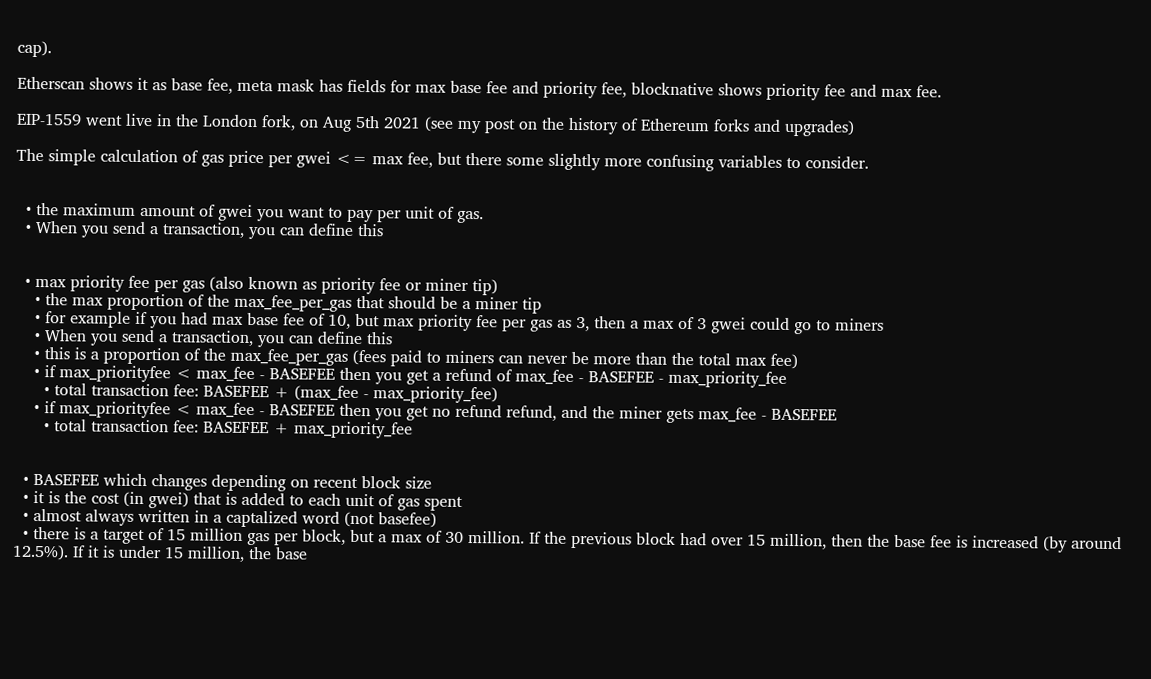cap).

Etherscan shows it as base fee, meta mask has fields for max base fee and priority fee, blocknative shows priority fee and max fee.

EIP-1559 went live in the London fork, on Aug 5th 2021 (see my post on the history of Ethereum forks and upgrades)

The simple calculation of gas price per gwei <= max fee, but there some slightly more confusing variables to consider.


  • the maximum amount of gwei you want to pay per unit of gas.
  • When you send a transaction, you can define this


  • max priority fee per gas (also known as priority fee or miner tip)
    • the max proportion of the max_fee_per_gas that should be a miner tip
    • for example if you had max base fee of 10, but max priority fee per gas as 3, then a max of 3 gwei could go to miners
    • When you send a transaction, you can define this
    • this is a proportion of the max_fee_per_gas (fees paid to miners can never be more than the total max fee)
    • if max_priorityfee < max_fee - BASEFEE then you get a refund of max_fee - BASEFEE - max_priority_fee
      • total transaction fee: BASEFEE + (max_fee - max_priority_fee)
    • if max_priorityfee < max_fee - BASEFEE then you get no refund refund, and the miner gets max_fee - BASEFEE
      • total transaction fee: BASEFEE + max_priority_fee


  • BASEFEE which changes depending on recent block size
  • it is the cost (in gwei) that is added to each unit of gas spent
  • almost always written in a captalized word (not basefee)
  • there is a target of 15 million gas per block, but a max of 30 million. If the previous block had over 15 million, then the base fee is increased (by around 12.5%). If it is under 15 million, the base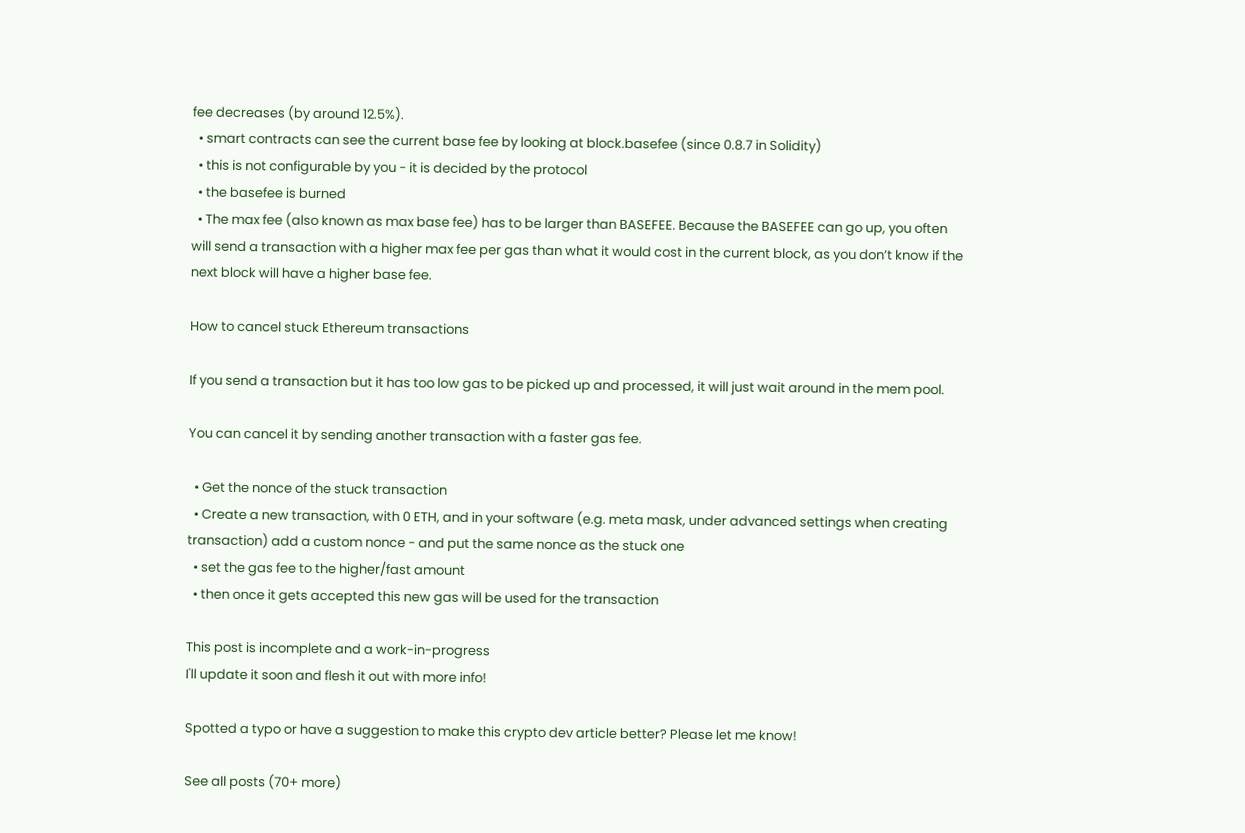fee decreases (by around 12.5%).
  • smart contracts can see the current base fee by looking at block.basefee (since 0.8.7 in Solidity)
  • this is not configurable by you - it is decided by the protocol
  • the basefee is burned
  • The max fee (also known as max base fee) has to be larger than BASEFEE. Because the BASEFEE can go up, you often will send a transaction with a higher max fee per gas than what it would cost in the current block, as you don’t know if the next block will have a higher base fee.

How to cancel stuck Ethereum transactions

If you send a transaction but it has too low gas to be picked up and processed, it will just wait around in the mem pool.

You can cancel it by sending another transaction with a faster gas fee.

  • Get the nonce of the stuck transaction
  • Create a new transaction, with 0 ETH, and in your software (e.g. meta mask, under advanced settings when creating transaction) add a custom nonce - and put the same nonce as the stuck one
  • set the gas fee to the higher/fast amount
  • then once it gets accepted this new gas will be used for the transaction

This post is incomplete and a work-in-progress
I'll update it soon and flesh it out with more info!

Spotted a typo or have a suggestion to make this crypto dev article better? Please let me know!

See all posts (70+ more)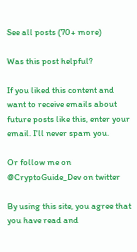See all posts (70+ more)

Was this post helpful?

If you liked this content and want to receive emails about future posts like this, enter your email. I'll never spam you.

Or follow me on @CryptoGuide_Dev on twitter

By using this site, you agree that you have read and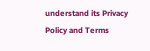understand its Privacy Policy and Terms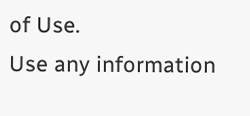of Use.
Use any information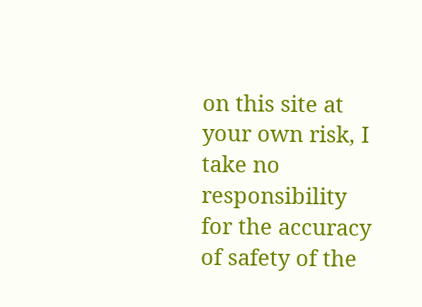on this site at your own risk, I take no responsibility for the accuracy of safety of the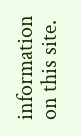information on this site.